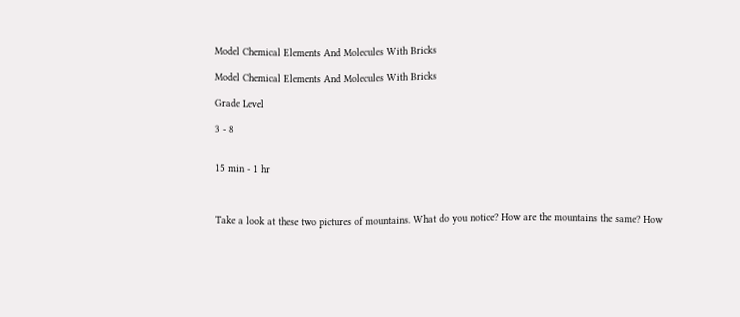Model Chemical Elements And Molecules With Bricks

Model Chemical Elements And Molecules With Bricks

Grade Level

3 - 8


15 min - 1 hr



Take a look at these two pictures of mountains. What do you notice? How are the mountains the same? How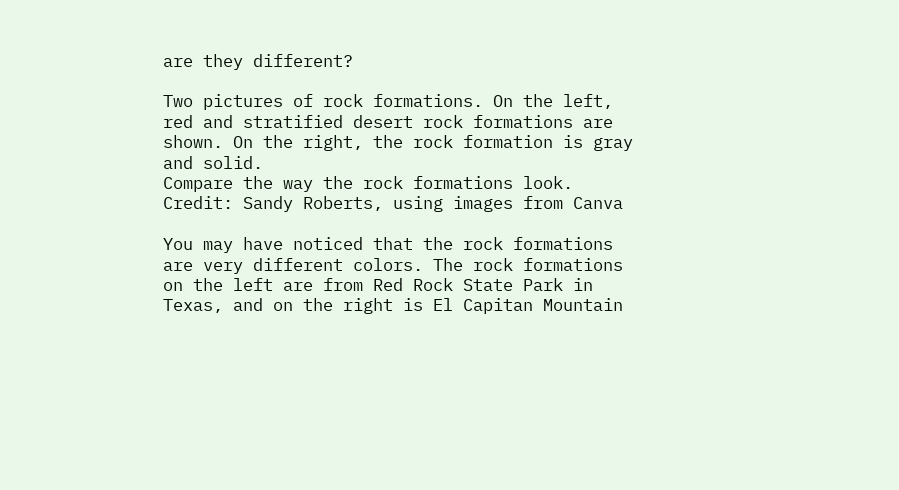are they different?

Two pictures of rock formations. On the left, red and stratified desert rock formations are shown. On the right, the rock formation is gray and solid.
Compare the way the rock formations look. Credit: Sandy Roberts, using images from Canva

You may have noticed that the rock formations are very different colors. The rock formations on the left are from Red Rock State Park in Texas, and on the right is El Capitan Mountain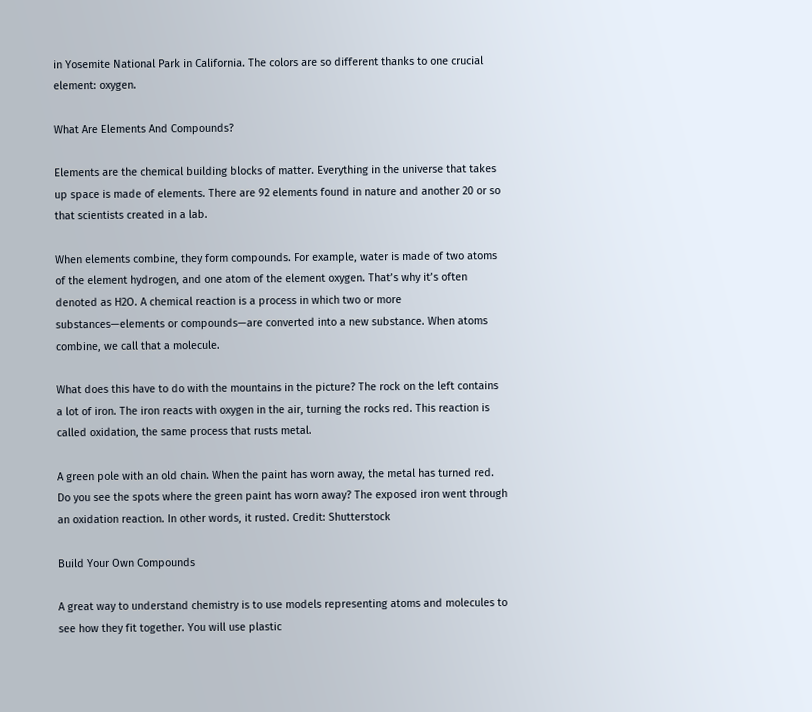in Yosemite National Park in California. The colors are so different thanks to one crucial element: oxygen.

What Are Elements And Compounds?

Elements are the chemical building blocks of matter. Everything in the universe that takes up space is made of elements. There are 92 elements found in nature and another 20 or so that scientists created in a lab.

When elements combine, they form compounds. For example, water is made of two atoms of the element hydrogen, and one atom of the element oxygen. That’s why it’s often denoted as H2O. A chemical reaction is a process in which two or more substances—elements or compounds—are converted into a new substance. When atoms combine, we call that a molecule.

What does this have to do with the mountains in the picture? The rock on the left contains a lot of iron. The iron reacts with oxygen in the air, turning the rocks red. This reaction is called oxidation, the same process that rusts metal.

A green pole with an old chain. When the paint has worn away, the metal has turned red.
Do you see the spots where the green paint has worn away? The exposed iron went through an oxidation reaction. In other words, it rusted. Credit: Shutterstock

Build Your Own Compounds

A great way to understand chemistry is to use models representing atoms and molecules to see how they fit together. You will use plastic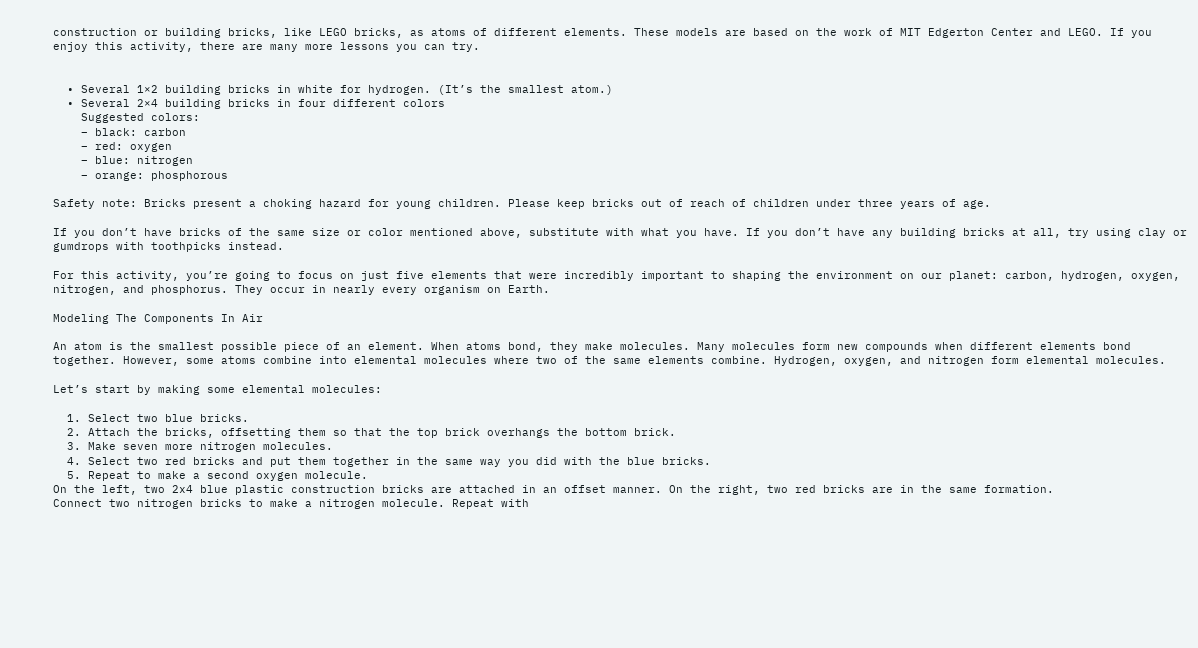construction or building bricks, like LEGO bricks, as atoms of different elements. These models are based on the work of MIT Edgerton Center and LEGO. If you enjoy this activity, there are many more lessons you can try.


  • Several 1×2 building bricks in white for hydrogen. (It’s the smallest atom.)
  • Several 2×4 building bricks in four different colors
    Suggested colors:
    – black: carbon
    – red: oxygen
    – blue: nitrogen
    – orange: phosphorous

Safety note: Bricks present a choking hazard for young children. Please keep bricks out of reach of children under three years of age.

If you don’t have bricks of the same size or color mentioned above, substitute with what you have. If you don’t have any building bricks at all, try using clay or gumdrops with toothpicks instead.

For this activity, you’re going to focus on just five elements that were incredibly important to shaping the environment on our planet: carbon, hydrogen, oxygen, nitrogen, and phosphorus. They occur in nearly every organism on Earth.

Modeling The Components In Air

An atom is the smallest possible piece of an element. When atoms bond, they make molecules. Many molecules form new compounds when different elements bond together. However, some atoms combine into elemental molecules where two of the same elements combine. Hydrogen, oxygen, and nitrogen form elemental molecules.

Let’s start by making some elemental molecules:

  1. Select two blue bricks.
  2. Attach the bricks, offsetting them so that the top brick overhangs the bottom brick.
  3. Make seven more nitrogen molecules.
  4. Select two red bricks and put them together in the same way you did with the blue bricks.
  5. Repeat to make a second oxygen molecule.
On the left, two 2x4 blue plastic construction bricks are attached in an offset manner. On the right, two red bricks are in the same formation.
Connect two nitrogen bricks to make a nitrogen molecule. Repeat with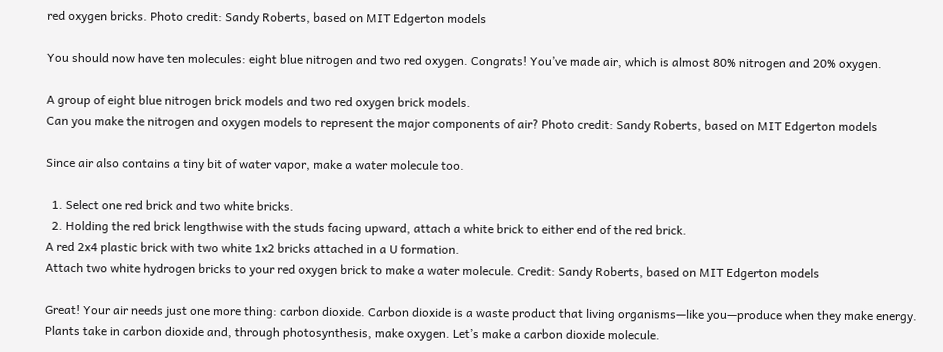red oxygen bricks. Photo credit: Sandy Roberts, based on MIT Edgerton models

You should now have ten molecules: eight blue nitrogen and two red oxygen. Congrats! You’ve made air, which is almost 80% nitrogen and 20% oxygen.

A group of eight blue nitrogen brick models and two red oxygen brick models.
Can you make the nitrogen and oxygen models to represent the major components of air? Photo credit: Sandy Roberts, based on MIT Edgerton models

Since air also contains a tiny bit of water vapor, make a water molecule too.

  1. Select one red brick and two white bricks.
  2. Holding the red brick lengthwise with the studs facing upward, attach a white brick to either end of the red brick.
A red 2x4 plastic brick with two white 1x2 bricks attached in a U formation.
Attach two white hydrogen bricks to your red oxygen brick to make a water molecule. Credit: Sandy Roberts, based on MIT Edgerton models

Great! Your air needs just one more thing: carbon dioxide. Carbon dioxide is a waste product that living organisms—like you—produce when they make energy. Plants take in carbon dioxide and, through photosynthesis, make oxygen. Let’s make a carbon dioxide molecule.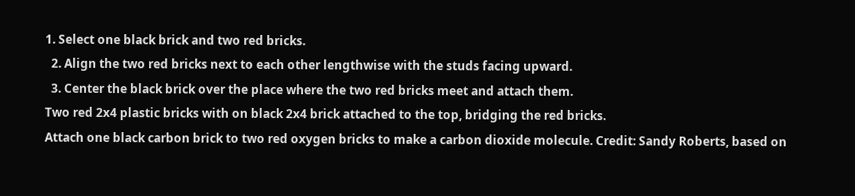1. Select one black brick and two red bricks.
  2. Align the two red bricks next to each other lengthwise with the studs facing upward.
  3. Center the black brick over the place where the two red bricks meet and attach them.
Two red 2x4 plastic bricks with on black 2x4 brick attached to the top, bridging the red bricks.
Attach one black carbon brick to two red oxygen bricks to make a carbon dioxide molecule. Credit: Sandy Roberts, based on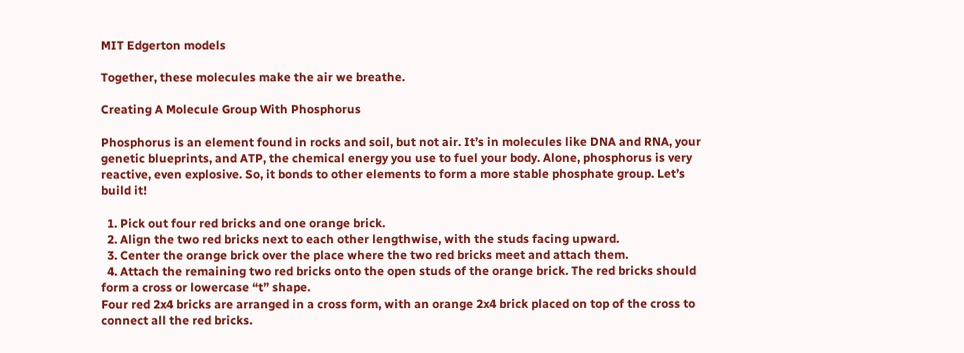MIT Edgerton models

Together, these molecules make the air we breathe.

Creating A Molecule Group With Phosphorus

Phosphorus is an element found in rocks and soil, but not air. It’s in molecules like DNA and RNA, your genetic blueprints, and ATP, the chemical energy you use to fuel your body. Alone, phosphorus is very reactive, even explosive. So, it bonds to other elements to form a more stable phosphate group. Let’s build it!

  1. Pick out four red bricks and one orange brick.
  2. Align the two red bricks next to each other lengthwise, with the studs facing upward.
  3. Center the orange brick over the place where the two red bricks meet and attach them.
  4. Attach the remaining two red bricks onto the open studs of the orange brick. The red bricks should form a cross or lowercase “t” shape.
Four red 2x4 bricks are arranged in a cross form, with an orange 2x4 brick placed on top of the cross to connect all the red bricks.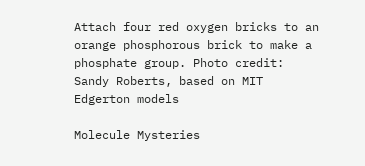Attach four red oxygen bricks to an orange phosphorous brick to make a phosphate group. Photo credit: Sandy Roberts, based on MIT Edgerton models

Molecule Mysteries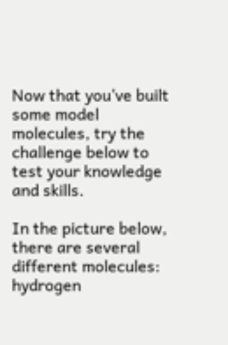Now that you’ve built some model molecules, try the challenge below to test your knowledge and skills.

In the picture below, there are several different molecules: hydrogen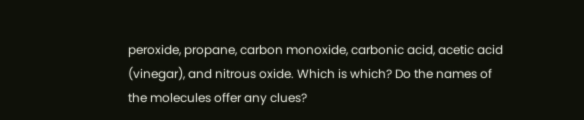peroxide, propane, carbon monoxide, carbonic acid, acetic acid (vinegar), and nitrous oxide. Which is which? Do the names of the molecules offer any clues?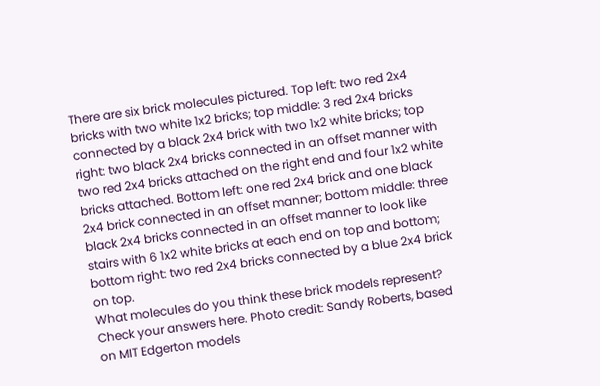There are six brick molecules pictured. Top left: two red 2x4 bricks with two white 1x2 bricks; top middle: 3 red 2x4 bricks connected by a black 2x4 brick with two 1x2 white bricks; top right: two black 2x4 bricks connected in an offset manner with two red 2x4 bricks attached on the right end and four 1x2 white bricks attached. Bottom left: one red 2x4 brick and one black 2x4 brick connected in an offset manner; bottom middle: three black 2x4 bricks connected in an offset manner to look like stairs with 6 1x2 white bricks at each end on top and bottom; bottom right: two red 2x4 bricks connected by a blue 2x4 brick on top.
What molecules do you think these brick models represent? Check your answers here. Photo credit: Sandy Roberts, based on MIT Edgerton models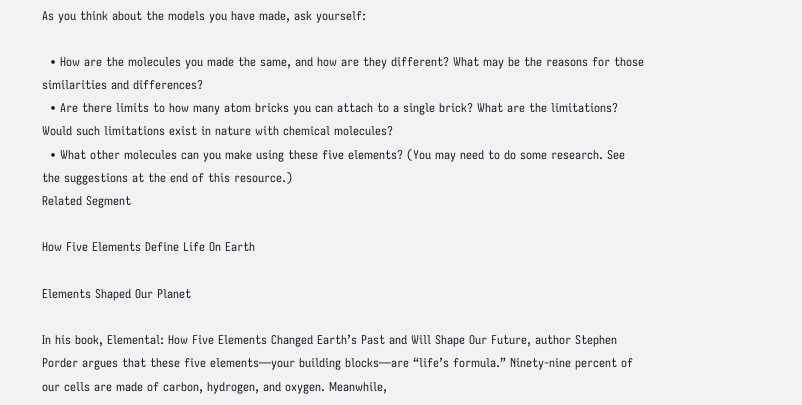As you think about the models you have made, ask yourself:

  • How are the molecules you made the same, and how are they different? What may be the reasons for those similarities and differences?
  • Are there limits to how many atom bricks you can attach to a single brick? What are the limitations? Would such limitations exist in nature with chemical molecules?
  • What other molecules can you make using these five elements? (You may need to do some research. See the suggestions at the end of this resource.)
Related Segment

How Five Elements Define Life On Earth

Elements Shaped Our Planet

In his book, Elemental: How Five Elements Changed Earth’s Past and Will Shape Our Future, author Stephen Porder argues that these five elements—your building blocks—are “life’s formula.” Ninety-nine percent of our cells are made of carbon, hydrogen, and oxygen. Meanwhile,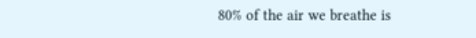80% of the air we breathe is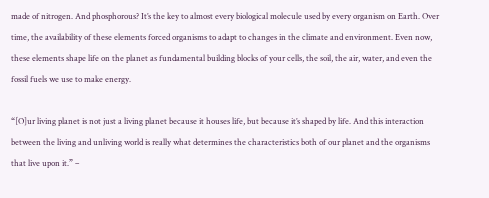made of nitrogen. And phosphorous? It’s the key to almost every biological molecule used by every organism on Earth. Over time, the availability of these elements forced organisms to adapt to changes in the climate and environment. Even now, these elements shape life on the planet as fundamental building blocks of your cells, the soil, the air, water, and even the fossil fuels we use to make energy.

“[O]ur living planet is not just a living planet because it houses life, but because it’s shaped by life. And this interaction between the living and unliving world is really what determines the characteristics both of our planet and the organisms that live upon it.” –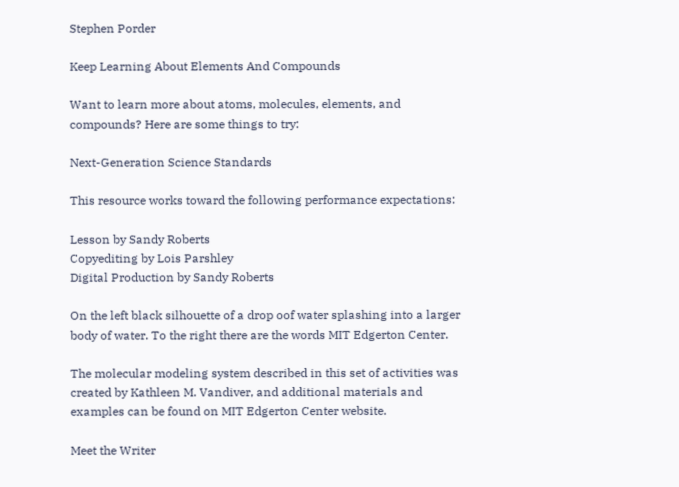Stephen Porder

Keep Learning About Elements And Compounds

Want to learn more about atoms, molecules, elements, and compounds? Here are some things to try:

Next-Generation Science Standards

This resource works toward the following performance expectations:

Lesson by Sandy Roberts
Copyediting by Lois Parshley
Digital Production by Sandy Roberts

On the left black silhouette of a drop oof water splashing into a larger body of water. To the right there are the words MIT Edgerton Center.

The molecular modeling system described in this set of activities was created by Kathleen M. Vandiver, and additional materials and examples can be found on MIT Edgerton Center website.

Meet the Writer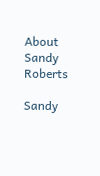About Sandy Roberts

Sandy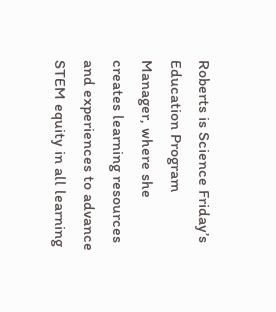Roberts is Science Friday’s Education Program Manager, where she creates learning resources and experiences to advance STEM equity in all learning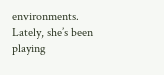environments. Lately, she’s been playing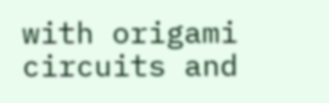with origami circuits and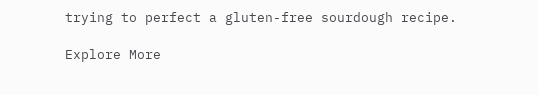trying to perfect a gluten-free sourdough recipe.

Explore More